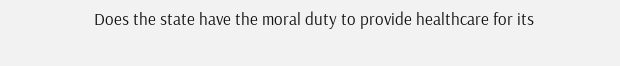Does the state have the moral duty to provide healthcare for its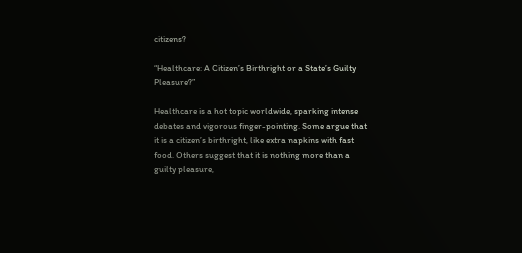citizens?

“Healthcare: A Citizen’s Birthright or a State’s Guilty Pleasure?”

Healthcare is a hot topic worldwide, sparking intense debates and vigorous finger-pointing. Some argue that it is a citizen’s birthright, like extra napkins with fast food. Others suggest that it is nothing more than a guilty pleasure,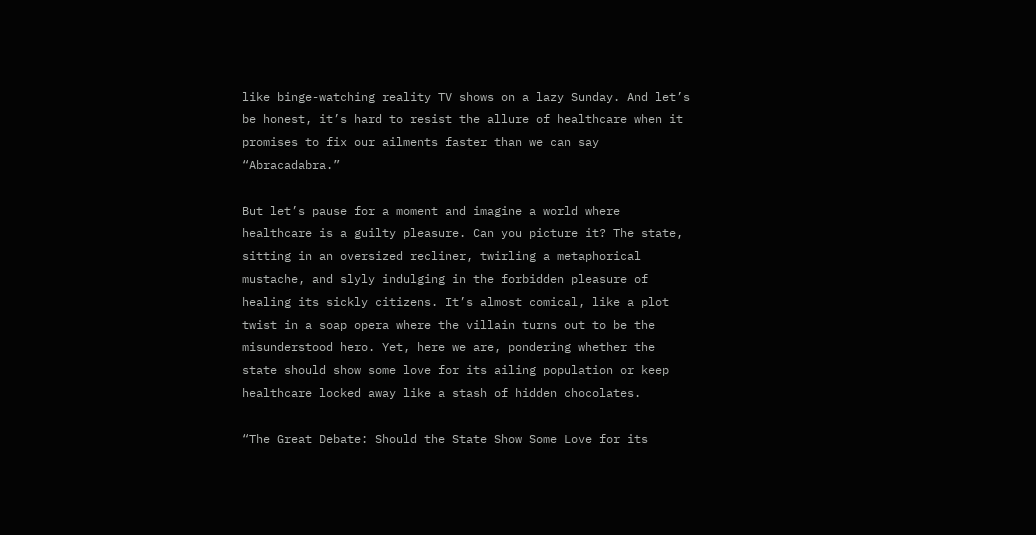like binge-watching reality TV shows on a lazy Sunday. And let’s be honest, it’s hard to resist the allure of healthcare when it promises to fix our ailments faster than we can say “Abracadabra.”

But let’s pause for a moment and imagine a world where healthcare is a guilty pleasure. Can you picture it? The state, sitting in an oversized recliner, twirling a metaphorical mustache, and slyly indulging in the forbidden pleasure of healing its sickly citizens. It’s almost comical, like a plot twist in a soap opera where the villain turns out to be the misunderstood hero. Yet, here we are, pondering whether the state should show some love for its ailing population or keep healthcare locked away like a stash of hidden chocolates.

“The Great Debate: Should the State Show Some Love for its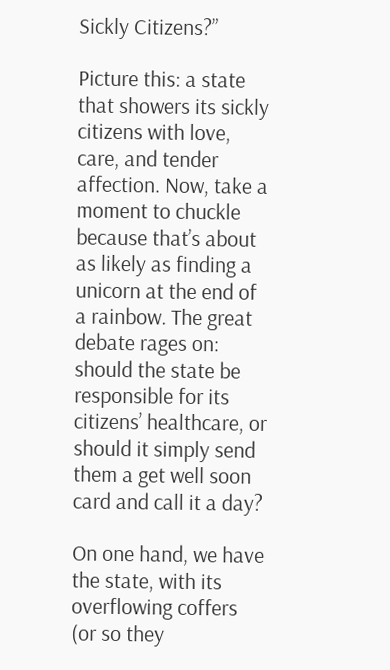Sickly Citizens?”

Picture this: a state that showers its sickly citizens with love, care, and tender affection. Now, take a moment to chuckle because that’s about as likely as finding a unicorn at the end of a rainbow. The great debate rages on: should the state be responsible for its citizens’ healthcare, or should it simply send them a get well soon card and call it a day?

On one hand, we have the state, with its overflowing coffers (or so they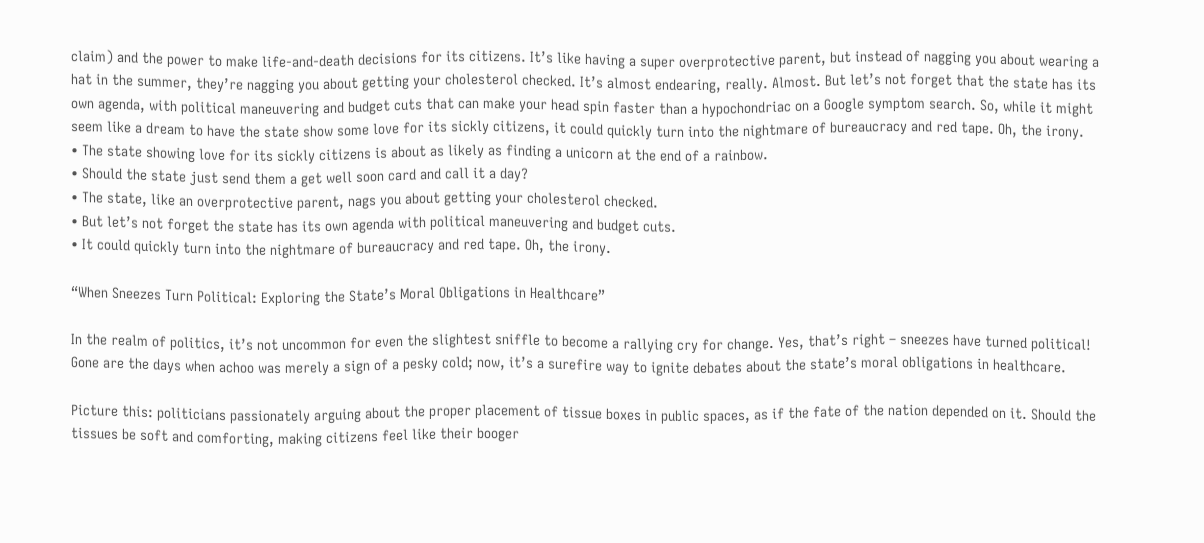claim) and the power to make life-and-death decisions for its citizens. It’s like having a super overprotective parent, but instead of nagging you about wearing a hat in the summer, they’re nagging you about getting your cholesterol checked. It’s almost endearing, really. Almost. But let’s not forget that the state has its own agenda, with political maneuvering and budget cuts that can make your head spin faster than a hypochondriac on a Google symptom search. So, while it might seem like a dream to have the state show some love for its sickly citizens, it could quickly turn into the nightmare of bureaucracy and red tape. Oh, the irony.
• The state showing love for its sickly citizens is about as likely as finding a unicorn at the end of a rainbow.
• Should the state just send them a get well soon card and call it a day?
• The state, like an overprotective parent, nags you about getting your cholesterol checked.
• But let’s not forget the state has its own agenda with political maneuvering and budget cuts.
• It could quickly turn into the nightmare of bureaucracy and red tape. Oh, the irony.

“When Sneezes Turn Political: Exploring the State’s Moral Obligations in Healthcare”

In the realm of politics, it’s not uncommon for even the slightest sniffle to become a rallying cry for change. Yes, that’s right – sneezes have turned political! Gone are the days when achoo was merely a sign of a pesky cold; now, it’s a surefire way to ignite debates about the state’s moral obligations in healthcare.

Picture this: politicians passionately arguing about the proper placement of tissue boxes in public spaces, as if the fate of the nation depended on it. Should the tissues be soft and comforting, making citizens feel like their booger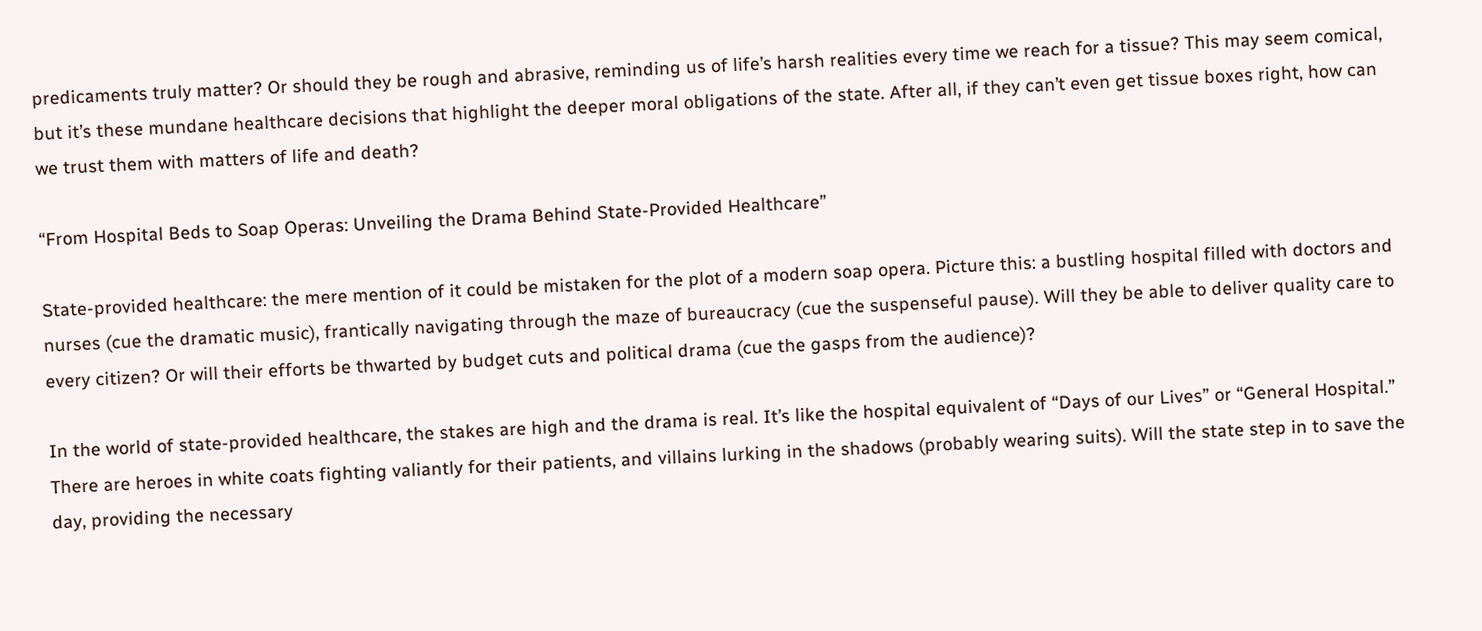predicaments truly matter? Or should they be rough and abrasive, reminding us of life’s harsh realities every time we reach for a tissue? This may seem comical, but it’s these mundane healthcare decisions that highlight the deeper moral obligations of the state. After all, if they can’t even get tissue boxes right, how can we trust them with matters of life and death?

“From Hospital Beds to Soap Operas: Unveiling the Drama Behind State-Provided Healthcare”

State-provided healthcare: the mere mention of it could be mistaken for the plot of a modern soap opera. Picture this: a bustling hospital filled with doctors and nurses (cue the dramatic music), frantically navigating through the maze of bureaucracy (cue the suspenseful pause). Will they be able to deliver quality care to every citizen? Or will their efforts be thwarted by budget cuts and political drama (cue the gasps from the audience)?

In the world of state-provided healthcare, the stakes are high and the drama is real. It’s like the hospital equivalent of “Days of our Lives” or “General Hospital.” There are heroes in white coats fighting valiantly for their patients, and villains lurking in the shadows (probably wearing suits). Will the state step in to save the day, providing the necessary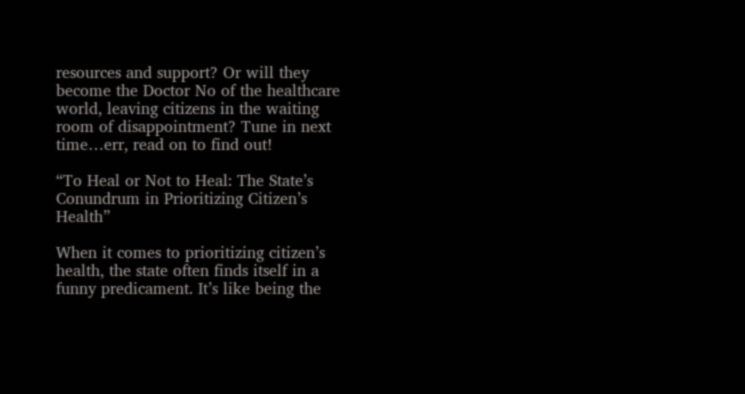resources and support? Or will they become the Doctor No of the healthcare world, leaving citizens in the waiting room of disappointment? Tune in next time…err, read on to find out!

“To Heal or Not to Heal: The State’s Conundrum in Prioritizing Citizen’s Health”

When it comes to prioritizing citizen’s health, the state often finds itself in a funny predicament. It’s like being the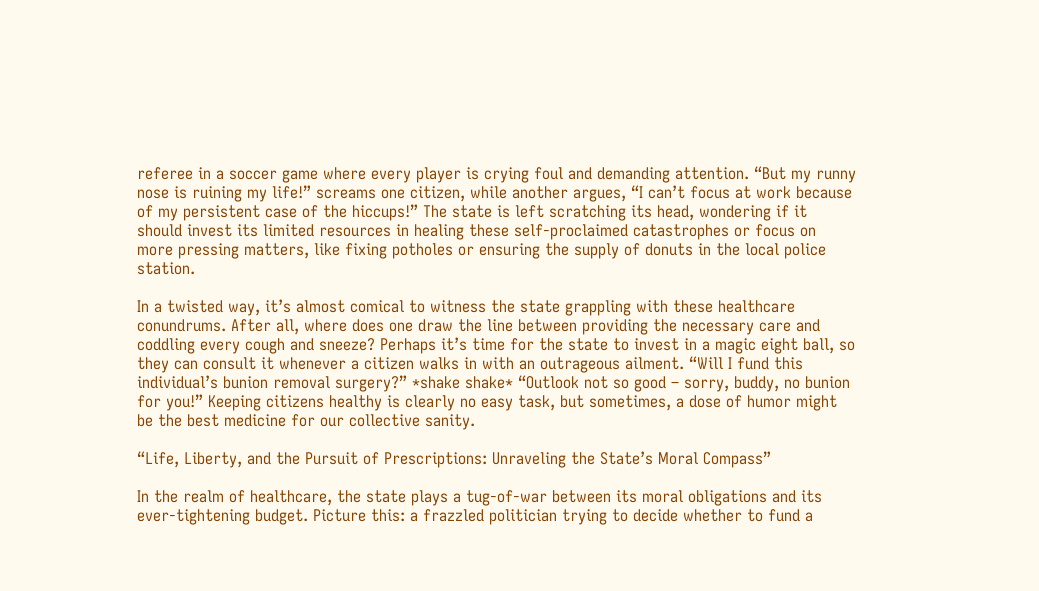referee in a soccer game where every player is crying foul and demanding attention. “But my runny nose is ruining my life!” screams one citizen, while another argues, “I can’t focus at work because of my persistent case of the hiccups!” The state is left scratching its head, wondering if it should invest its limited resources in healing these self-proclaimed catastrophes or focus on more pressing matters, like fixing potholes or ensuring the supply of donuts in the local police station.

In a twisted way, it’s almost comical to witness the state grappling with these healthcare conundrums. After all, where does one draw the line between providing the necessary care and coddling every cough and sneeze? Perhaps it’s time for the state to invest in a magic eight ball, so they can consult it whenever a citizen walks in with an outrageous ailment. “Will I fund this individual’s bunion removal surgery?” *shake shake* “Outlook not so good – sorry, buddy, no bunion for you!” Keeping citizens healthy is clearly no easy task, but sometimes, a dose of humor might be the best medicine for our collective sanity.

“Life, Liberty, and the Pursuit of Prescriptions: Unraveling the State’s Moral Compass”

In the realm of healthcare, the state plays a tug-of-war between its moral obligations and its ever-tightening budget. Picture this: a frazzled politician trying to decide whether to fund a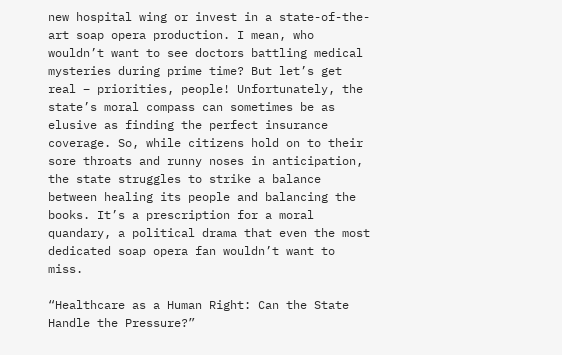new hospital wing or invest in a state-of-the-art soap opera production. I mean, who wouldn’t want to see doctors battling medical mysteries during prime time? But let’s get real – priorities, people! Unfortunately, the state’s moral compass can sometimes be as elusive as finding the perfect insurance coverage. So, while citizens hold on to their sore throats and runny noses in anticipation, the state struggles to strike a balance between healing its people and balancing the books. It’s a prescription for a moral quandary, a political drama that even the most dedicated soap opera fan wouldn’t want to miss.

“Healthcare as a Human Right: Can the State Handle the Pressure?”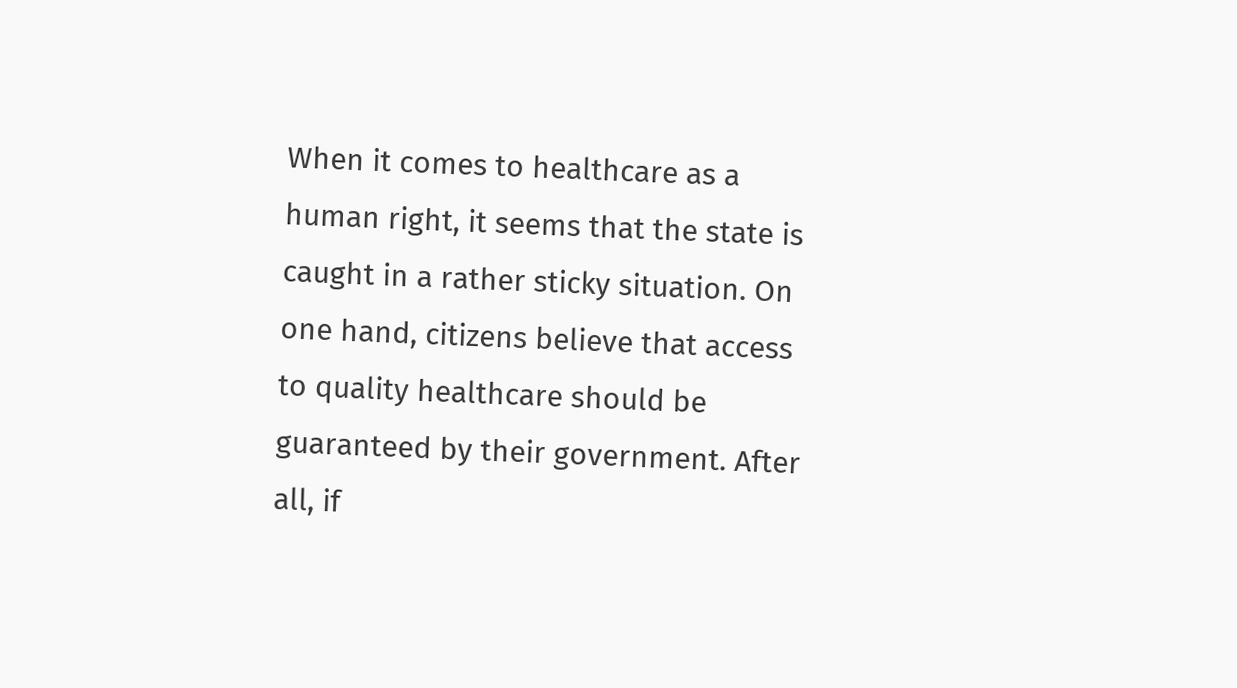When it comes to healthcare as a human right, it seems that the state is caught in a rather sticky situation. On one hand, citizens believe that access to quality healthcare should be guaranteed by their government. After all, if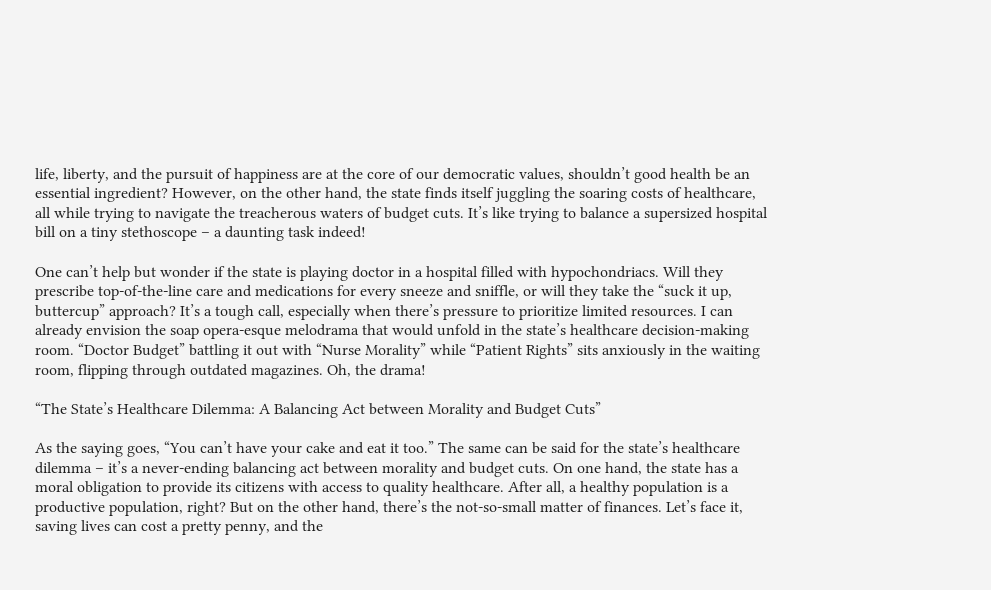life, liberty, and the pursuit of happiness are at the core of our democratic values, shouldn’t good health be an essential ingredient? However, on the other hand, the state finds itself juggling the soaring costs of healthcare, all while trying to navigate the treacherous waters of budget cuts. It’s like trying to balance a supersized hospital bill on a tiny stethoscope – a daunting task indeed!

One can’t help but wonder if the state is playing doctor in a hospital filled with hypochondriacs. Will they prescribe top-of-the-line care and medications for every sneeze and sniffle, or will they take the “suck it up, buttercup” approach? It’s a tough call, especially when there’s pressure to prioritize limited resources. I can already envision the soap opera-esque melodrama that would unfold in the state’s healthcare decision-making room. “Doctor Budget” battling it out with “Nurse Morality” while “Patient Rights” sits anxiously in the waiting room, flipping through outdated magazines. Oh, the drama!

“The State’s Healthcare Dilemma: A Balancing Act between Morality and Budget Cuts”

As the saying goes, “You can’t have your cake and eat it too.” The same can be said for the state’s healthcare dilemma – it’s a never-ending balancing act between morality and budget cuts. On one hand, the state has a moral obligation to provide its citizens with access to quality healthcare. After all, a healthy population is a productive population, right? But on the other hand, there’s the not-so-small matter of finances. Let’s face it, saving lives can cost a pretty penny, and the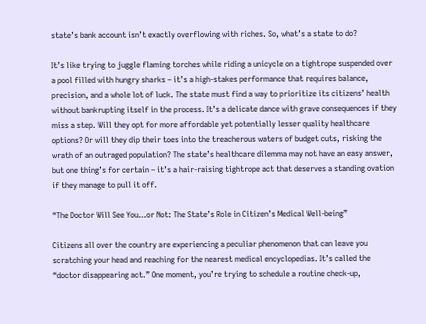state’s bank account isn’t exactly overflowing with riches. So, what’s a state to do?

It’s like trying to juggle flaming torches while riding a unicycle on a tightrope suspended over a pool filled with hungry sharks – it’s a high-stakes performance that requires balance, precision, and a whole lot of luck. The state must find a way to prioritize its citizens’ health without bankrupting itself in the process. It’s a delicate dance with grave consequences if they miss a step. Will they opt for more affordable yet potentially lesser quality healthcare options? Or will they dip their toes into the treacherous waters of budget cuts, risking the wrath of an outraged population? The state’s healthcare dilemma may not have an easy answer, but one thing’s for certain – it’s a hair-raising tightrope act that deserves a standing ovation if they manage to pull it off.

“The Doctor Will See You…or Not: The State’s Role in Citizen’s Medical Well-being”

Citizens all over the country are experiencing a peculiar phenomenon that can leave you scratching your head and reaching for the nearest medical encyclopedias. It’s called the “doctor disappearing act.” One moment, you’re trying to schedule a routine check-up,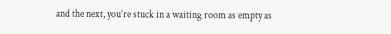and the next, you’re stuck in a waiting room as empty as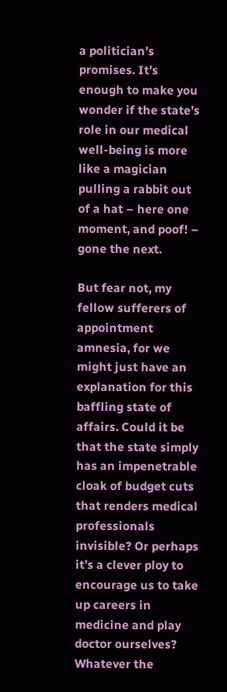a politician’s promises. It’s enough to make you wonder if the state’s role in our medical well-being is more like a magician pulling a rabbit out of a hat – here one moment, and poof! – gone the next.

But fear not, my fellow sufferers of appointment amnesia, for we might just have an explanation for this baffling state of affairs. Could it be that the state simply has an impenetrable cloak of budget cuts that renders medical professionals invisible? Or perhaps it’s a clever ploy to encourage us to take up careers in medicine and play doctor ourselves? Whatever the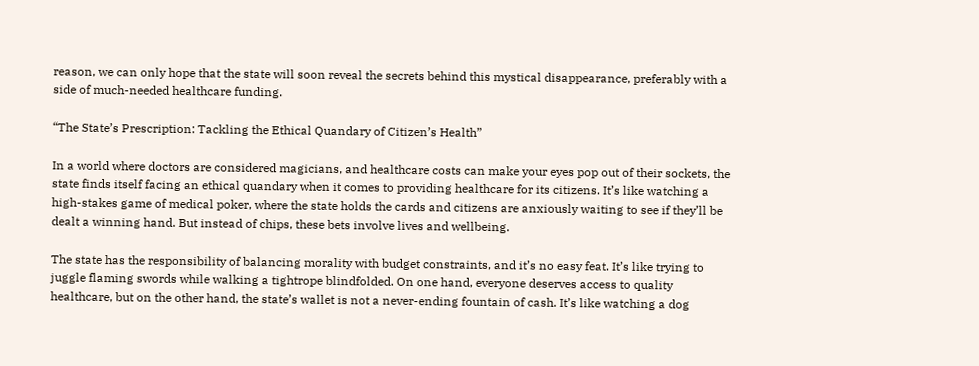reason, we can only hope that the state will soon reveal the secrets behind this mystical disappearance, preferably with a side of much-needed healthcare funding.

“The State’s Prescription: Tackling the Ethical Quandary of Citizen’s Health”

In a world where doctors are considered magicians, and healthcare costs can make your eyes pop out of their sockets, the state finds itself facing an ethical quandary when it comes to providing healthcare for its citizens. It’s like watching a high-stakes game of medical poker, where the state holds the cards and citizens are anxiously waiting to see if they’ll be dealt a winning hand. But instead of chips, these bets involve lives and wellbeing.

The state has the responsibility of balancing morality with budget constraints, and it’s no easy feat. It’s like trying to juggle flaming swords while walking a tightrope blindfolded. On one hand, everyone deserves access to quality healthcare, but on the other hand, the state’s wallet is not a never-ending fountain of cash. It’s like watching a dog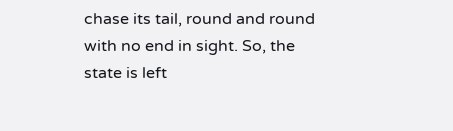chase its tail, round and round with no end in sight. So, the state is left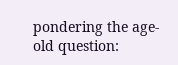pondering the age-old question: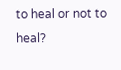to heal or not to heal?